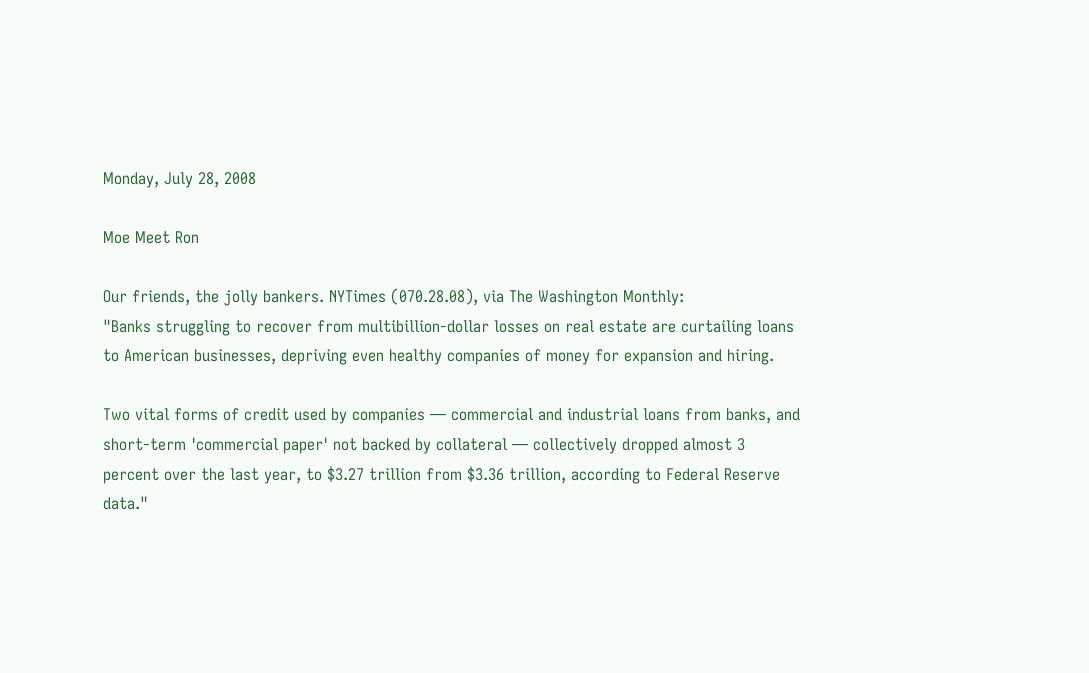Monday, July 28, 2008

Moe Meet Ron

Our friends, the jolly bankers. NYTimes (070.28.08), via The Washington Monthly:
"Banks struggling to recover from multibillion-dollar losses on real estate are curtailing loans to American businesses, depriving even healthy companies of money for expansion and hiring.

Two vital forms of credit used by companies — commercial and industrial loans from banks, and short-term 'commercial paper' not backed by collateral — collectively dropped almost 3 percent over the last year, to $3.27 trillion from $3.36 trillion, according to Federal Reserve data."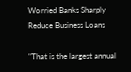Worried Banks Sharply Reduce Business Loans

"That is the largest annual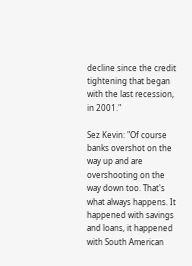decline since the credit tightening that began with the last recession, in 2001."

Sez Kevin: "Of course banks overshot on the way up and are overshooting on the way down too. That's what always happens. It happened with savings and loans, it happened with South American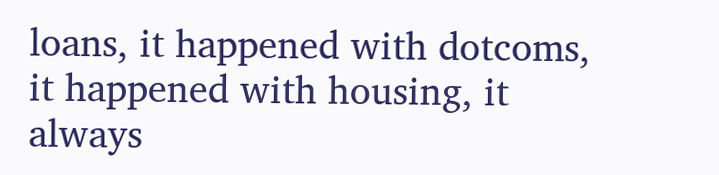loans, it happened with dotcoms, it happened with housing, it always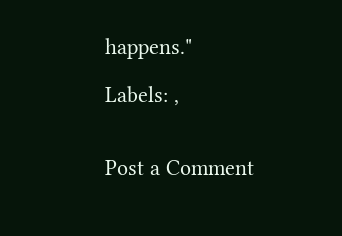happens."

Labels: ,


Post a Comment